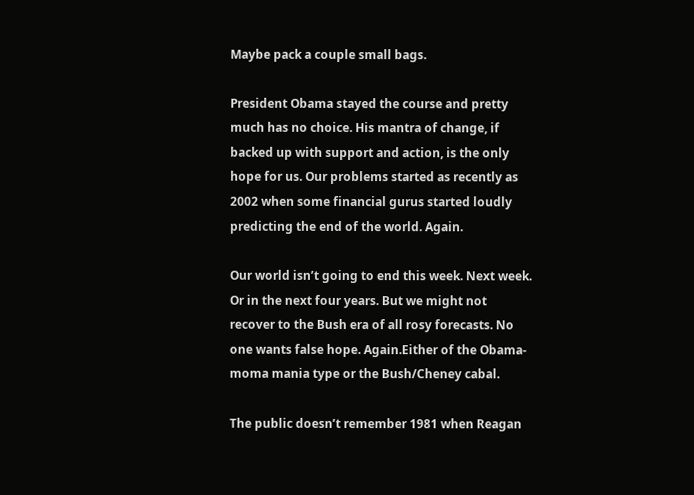Maybe pack a couple small bags.

President Obama stayed the course and pretty much has no choice. His mantra of change, if backed up with support and action, is the only hope for us. Our problems started as recently as 2002 when some financial gurus started loudly predicting the end of the world. Again.

Our world isn’t going to end this week. Next week. Or in the next four years. But we might not recover to the Bush era of all rosy forecasts. No one wants false hope. Again.Either of the Obama-moma mania type or the Bush/Cheney cabal.

The public doesn’t remember 1981 when Reagan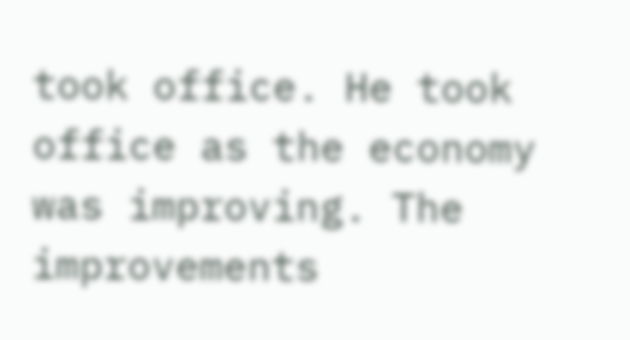took office. He took office as the economy was improving. The improvements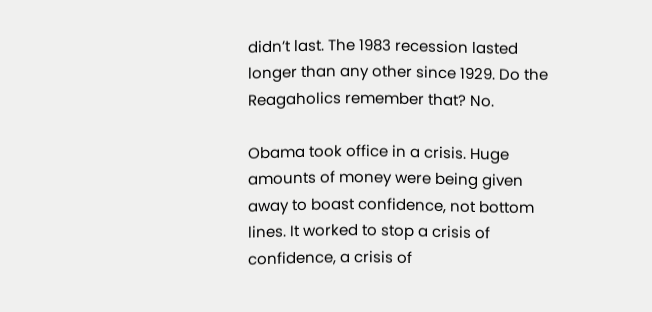didn’t last. The 1983 recession lasted longer than any other since 1929. Do the Reagaholics remember that? No.

Obama took office in a crisis. Huge amounts of money were being given away to boast confidence, not bottom lines. It worked to stop a crisis of confidence, a crisis of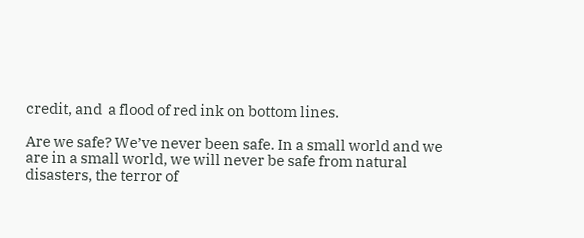credit, and  a flood of red ink on bottom lines.

Are we safe? We’ve never been safe. In a small world and we are in a small world, we will never be safe from natural disasters, the terror of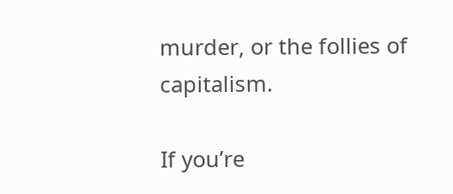murder, or the follies of capitalism.

If you’re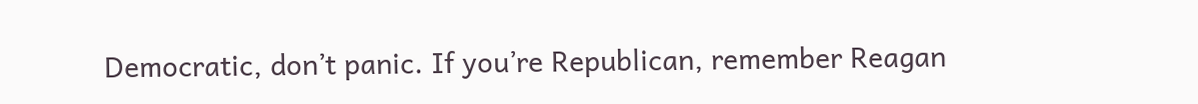Democratic, don’t panic. If you’re Republican, remember Reagan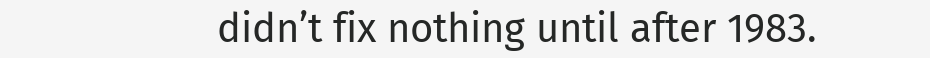didn’t fix nothing until after 1983.